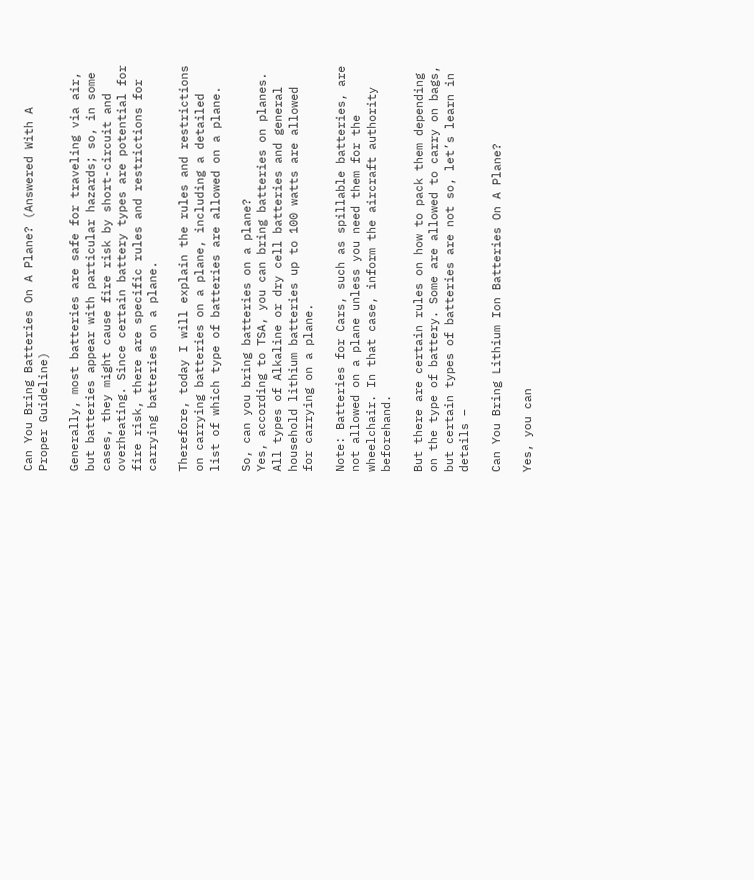Can You Bring Batteries On A Plane? (Answered With A Proper Guideline)

Generally, most batteries are safe for traveling via air, but batteries appear with particular hazards; so, in some cases, they might cause fire risk by short-circuit and overheating. Since certain battery types are potential for fire risk, there are specific rules and restrictions for carrying batteries on a plane.

Therefore, today I will explain the rules and restrictions on carrying batteries on a plane, including a detailed list of which type of batteries are allowed on a plane.

So, can you bring batteries on a plane?
Yes, according to TSA, you can bring batteries on planes. All types of Alkaline or dry cell batteries and general household lithium batteries up to 100 watts are allowed for carrying on a plane.

Note: Batteries for Cars, such as spillable batteries, are not allowed on a plane unless you need them for the wheelchair. In that case, inform the aircraft authority beforehand.

But there are certain rules on how to pack them depending on the type of battery. Some are allowed to carry on bags, but certain types of batteries are not so, let’s learn in details –

Can You Bring Lithium Ion Batteries On A Plane?

Yes, you can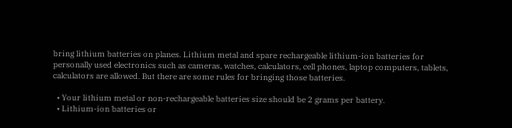bring lithium batteries on planes. Lithium metal and spare rechargeable lithium-ion batteries for personally used electronics such as cameras, watches, calculators, cell phones, laptop computers, tablets, calculators are allowed. But there are some rules for bringing those batteries.

  • Your lithium metal or non-rechargeable batteries size should be 2 grams per battery.
  • Lithium-ion batteries or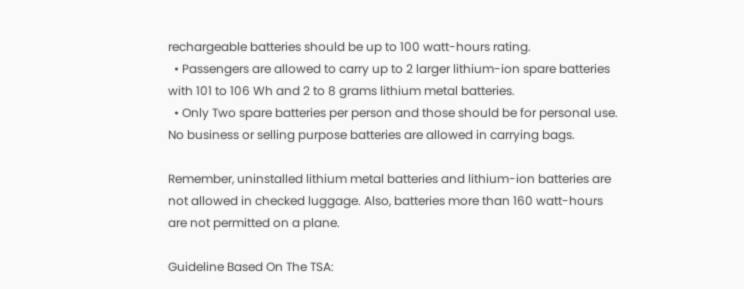rechargeable batteries should be up to 100 watt-hours rating.
  • Passengers are allowed to carry up to 2 larger lithium-ion spare batteries with 101 to 106 Wh and 2 to 8 grams lithium metal batteries.
  • Only Two spare batteries per person and those should be for personal use. No business or selling purpose batteries are allowed in carrying bags.

Remember, uninstalled lithium metal batteries and lithium-ion batteries are not allowed in checked luggage. Also, batteries more than 160 watt-hours are not permitted on a plane.

Guideline Based On The TSA: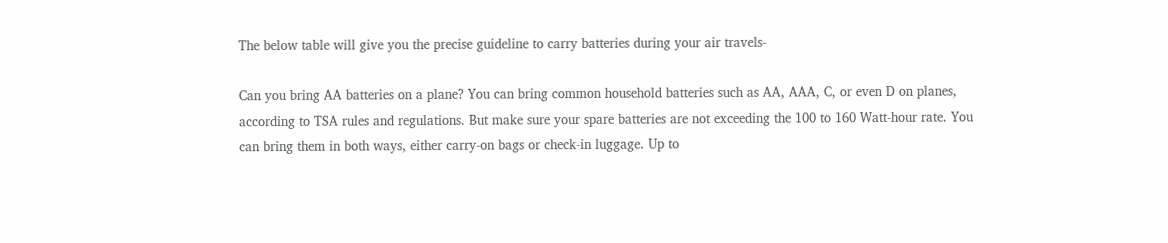The below table will give you the precise guideline to carry batteries during your air travels-

Can you bring AA batteries on a plane? You can bring common household batteries such as AA, AAA, C, or even D on planes, according to TSA rules and regulations. But make sure your spare batteries are not exceeding the 100 to 160 Watt-hour rate. You can bring them in both ways, either carry-on bags or check-in luggage. Up to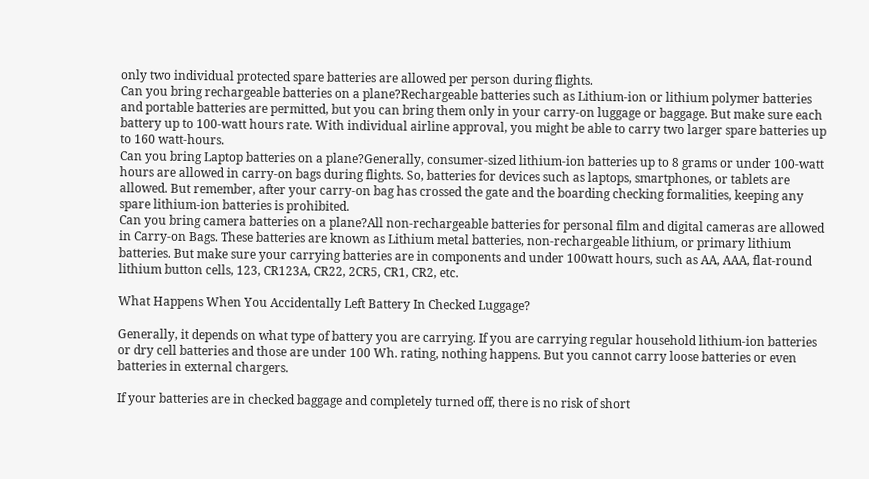only two individual protected spare batteries are allowed per person during flights.
Can you bring rechargeable batteries on a plane?Rechargeable batteries such as Lithium-ion or lithium polymer batteries and portable batteries are permitted, but you can bring them only in your carry-on luggage or baggage. But make sure each battery up to 100-watt hours rate. With individual airline approval, you might be able to carry two larger spare batteries up to 160 watt-hours.
Can you bring Laptop batteries on a plane?Generally, consumer-sized lithium-ion batteries up to 8 grams or under 100-watt hours are allowed in carry-on bags during flights. So, batteries for devices such as laptops, smartphones, or tablets are allowed. But remember, after your carry-on bag has crossed the gate and the boarding checking formalities, keeping any spare lithium-ion batteries is prohibited.
Can you bring camera batteries on a plane?All non-rechargeable batteries for personal film and digital cameras are allowed in Carry-on Bags. These batteries are known as Lithium metal batteries, non-rechargeable lithium, or primary lithium batteries. But make sure your carrying batteries are in components and under 100watt hours, such as AA, AAA, flat-round lithium button cells, 123, CR123A, CR22, 2CR5, CR1, CR2, etc.

What Happens When You Accidentally Left Battery In Checked Luggage?

Generally, it depends on what type of battery you are carrying. If you are carrying regular household lithium-ion batteries or dry cell batteries and those are under 100 Wh. rating, nothing happens. But you cannot carry loose batteries or even batteries in external chargers.

If your batteries are in checked baggage and completely turned off, there is no risk of short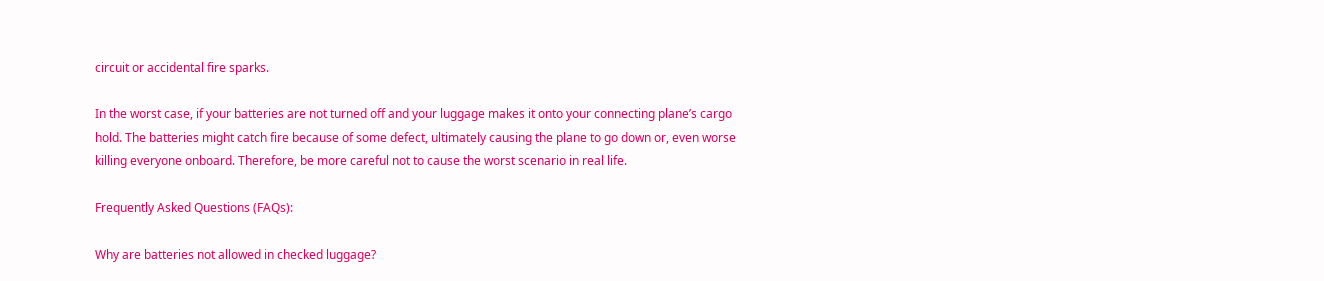circuit or accidental fire sparks.

In the worst case, if your batteries are not turned off and your luggage makes it onto your connecting plane’s cargo hold. The batteries might catch fire because of some defect, ultimately causing the plane to go down or, even worse killing everyone onboard. Therefore, be more careful not to cause the worst scenario in real life.

Frequently Asked Questions (FAQs):

Why are batteries not allowed in checked luggage?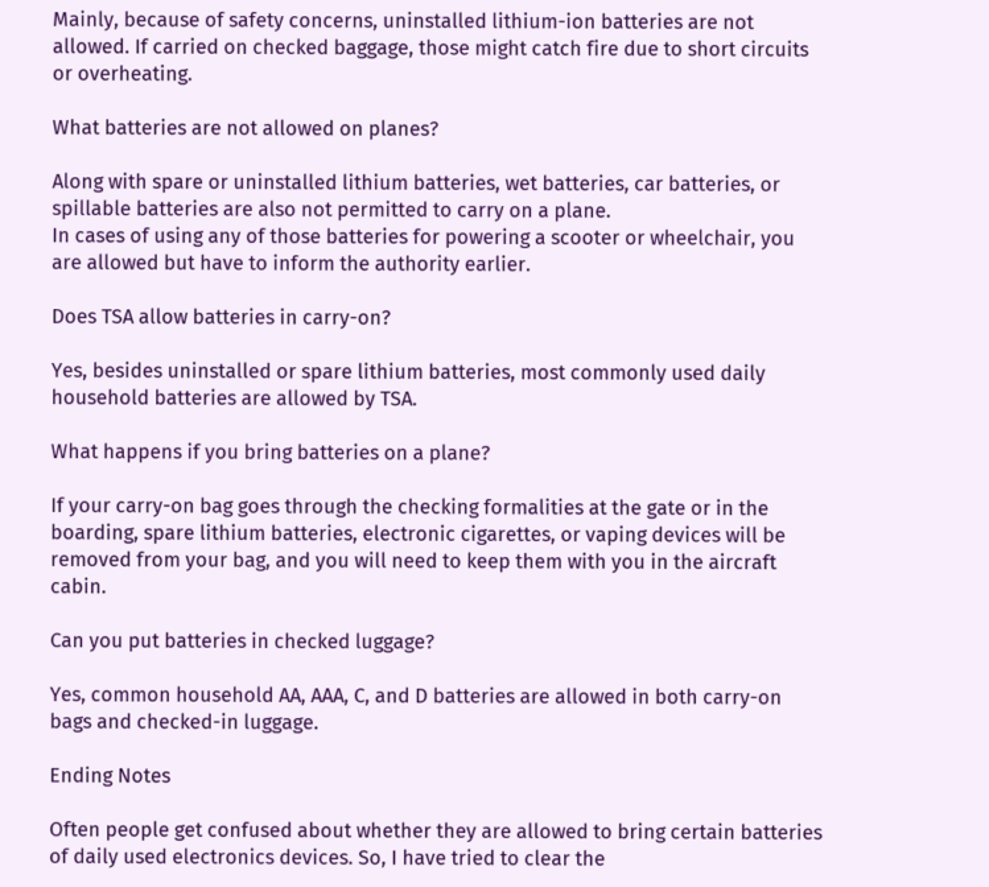Mainly, because of safety concerns, uninstalled lithium-ion batteries are not allowed. If carried on checked baggage, those might catch fire due to short circuits or overheating.

What batteries are not allowed on planes?

Along with spare or uninstalled lithium batteries, wet batteries, car batteries, or spillable batteries are also not permitted to carry on a plane.
In cases of using any of those batteries for powering a scooter or wheelchair, you are allowed but have to inform the authority earlier.

Does TSA allow batteries in carry-on?

Yes, besides uninstalled or spare lithium batteries, most commonly used daily household batteries are allowed by TSA.

What happens if you bring batteries on a plane?

If your carry-on bag goes through the checking formalities at the gate or in the boarding, spare lithium batteries, electronic cigarettes, or vaping devices will be removed from your bag, and you will need to keep them with you in the aircraft cabin.

Can you put batteries in checked luggage?

Yes, common household AA, AAA, C, and D batteries are allowed in both carry-on bags and checked-in luggage.

Ending Notes

Often people get confused about whether they are allowed to bring certain batteries of daily used electronics devices. So, I have tried to clear the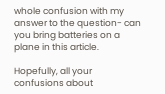whole confusion with my answer to the question- can you bring batteries on a plane in this article.

Hopefully, all your confusions about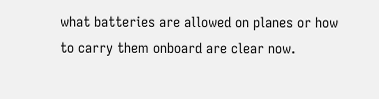what batteries are allowed on planes or how to carry them onboard are clear now.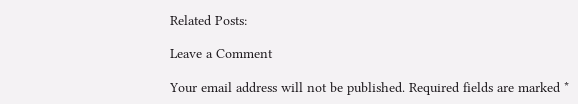Related Posts:

Leave a Comment

Your email address will not be published. Required fields are marked *